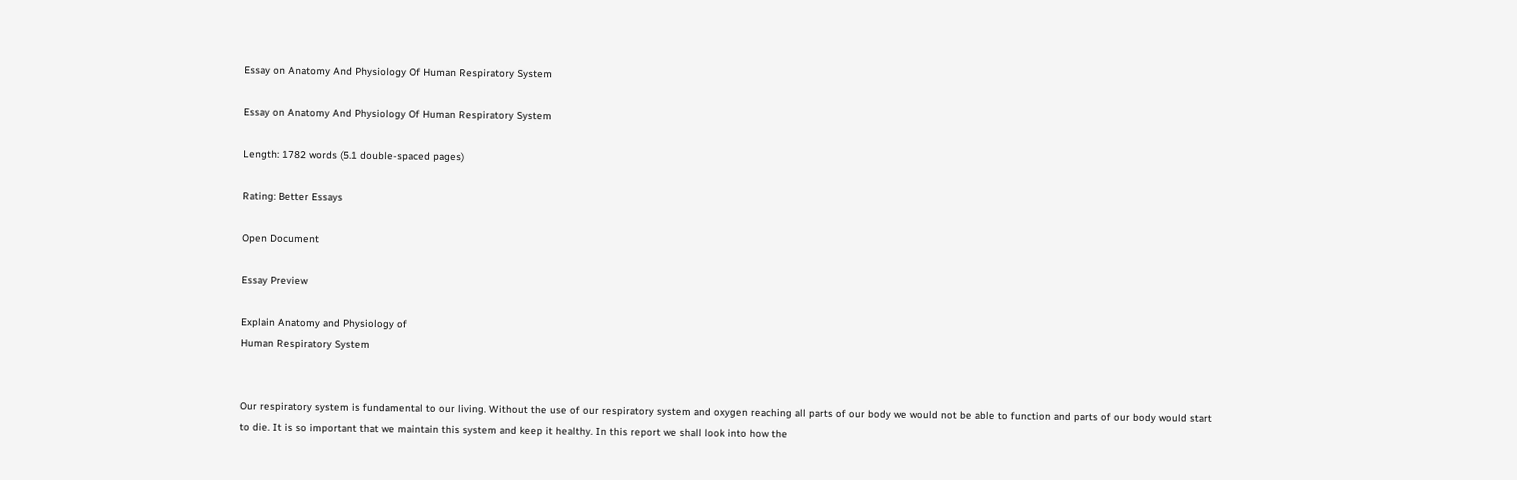Essay on Anatomy And Physiology Of Human Respiratory System

Essay on Anatomy And Physiology Of Human Respiratory System

Length: 1782 words (5.1 double-spaced pages)

Rating: Better Essays

Open Document

Essay Preview

Explain Anatomy and Physiology of
Human Respiratory System


Our respiratory system is fundamental to our living. Without the use of our respiratory system and oxygen reaching all parts of our body we would not be able to function and parts of our body would start to die. It is so important that we maintain this system and keep it healthy. In this report we shall look into how the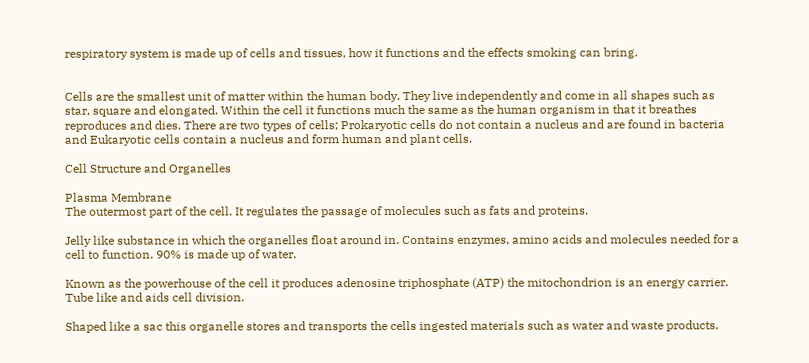respiratory system is made up of cells and tissues, how it functions and the effects smoking can bring.


Cells are the smallest unit of matter within the human body. They live independently and come in all shapes such as star, square and elongated. Within the cell it functions much the same as the human organism in that it breathes reproduces and dies. There are two types of cells; Prokaryotic cells do not contain a nucleus and are found in bacteria and Eukaryotic cells contain a nucleus and form human and plant cells.

Cell Structure and Organelles

Plasma Membrane
The outermost part of the cell. It regulates the passage of molecules such as fats and proteins.

Jelly like substance in which the organelles float around in. Contains enzymes, amino acids and molecules needed for a cell to function. 90% is made up of water.

Known as the powerhouse of the cell it produces adenosine triphosphate (ATP) the mitochondrion is an energy carrier.
Tube like and aids cell division.

Shaped like a sac this organelle stores and transports the cells ingested materials such as water and waste products.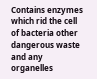Contains enzymes which rid the cell of bacteria other dangerous waste and any organelles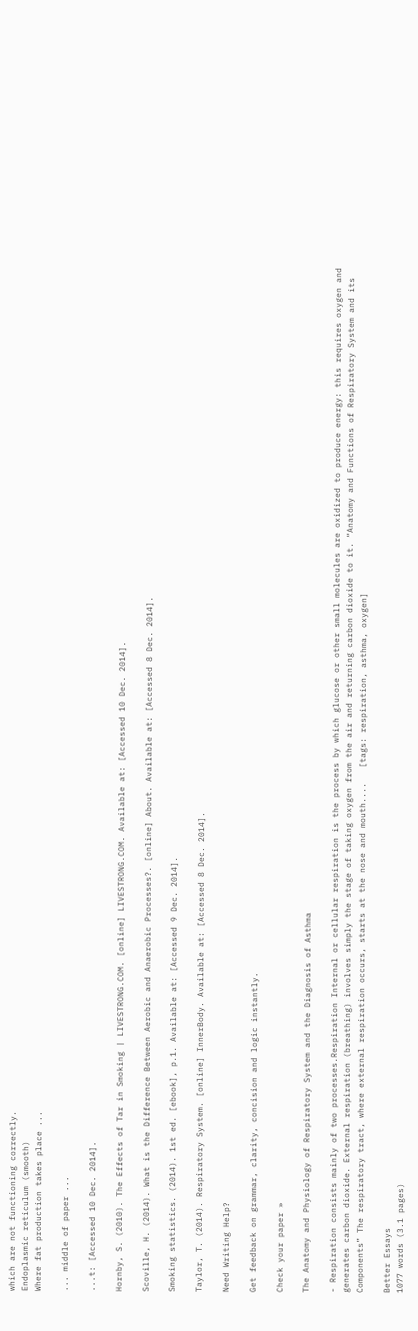which are not functioning correctly.
Endoplasmic reticulum (smooth)
Where fat production takes place ...

... middle of paper ...

...t: [Accessed 10 Dec. 2014].

Hornby, S. (2010). The Effects of Tar in Smoking | LIVESTRONG.COM. [online] LIVESTRONG.COM. Available at: [Accessed 10 Dec. 2014].

Scoville, H. (2014). What is the Difference Between Aerobic and Anaerobic Processes?. [online] About. Available at: [Accessed 8 Dec. 2014].

Smoking statistics. (2014). 1st ed. [ebook], p.1. Available at: [Accessed 9 Dec. 2014].

Taylor, T. (2014). Respiratory System. [online] InnerBody. Available at: [Accessed 8 Dec. 2014].

Need Writing Help?

Get feedback on grammar, clarity, concision and logic instantly.

Check your paper »

The Anatomy and Physiology of Respiratory System and the Diagnosis of Asthma

- Respiration consists mainly of two processes.Respiration Internal or cellular respiration is the process by which glucose or other small molecules are oxidized to produce energy: this requires oxygen and generates carbon dioxide. External respiration (breathing) involves simply the stage of taking oxygen from the air and returning carbon dioxide to it. “Anatomy and Functions of Respiratory System and its Components” The respiratory tract, where external respiration occurs, starts at the nose and mouth....   [tags: respiration, asthma, oxygen]

Better Essays
1077 words (3.1 pages)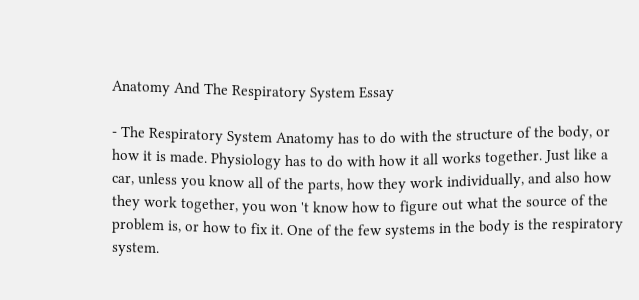Anatomy And The Respiratory System Essay

- The Respiratory System Anatomy has to do with the structure of the body, or how it is made. Physiology has to do with how it all works together. Just like a car, unless you know all of the parts, how they work individually, and also how they work together, you won 't know how to figure out what the source of the problem is, or how to fix it. One of the few systems in the body is the respiratory system.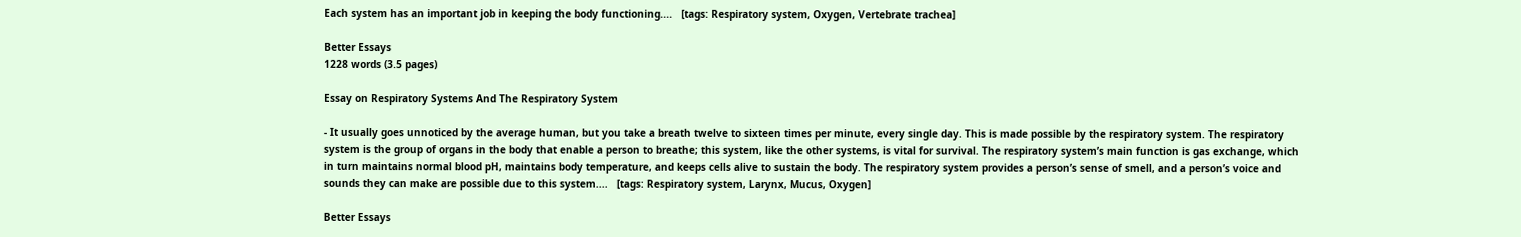Each system has an important job in keeping the body functioning....   [tags: Respiratory system, Oxygen, Vertebrate trachea]

Better Essays
1228 words (3.5 pages)

Essay on Respiratory Systems And The Respiratory System

- It usually goes unnoticed by the average human, but you take a breath twelve to sixteen times per minute, every single day. This is made possible by the respiratory system. The respiratory system is the group of organs in the body that enable a person to breathe; this system, like the other systems, is vital for survival. The respiratory system’s main function is gas exchange, which in turn maintains normal blood pH, maintains body temperature, and keeps cells alive to sustain the body. The respiratory system provides a person’s sense of smell, and a person’s voice and sounds they can make are possible due to this system....   [tags: Respiratory system, Larynx, Mucus, Oxygen]

Better Essays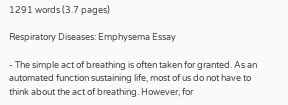1291 words (3.7 pages)

Respiratory Diseases: Emphysema Essay

- The simple act of breathing is often taken for granted. As an automated function sustaining life, most of us do not have to think about the act of breathing. However, for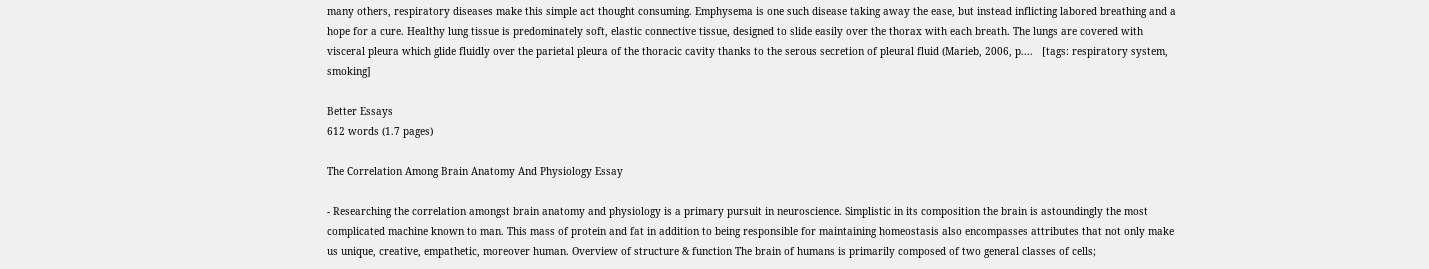many others, respiratory diseases make this simple act thought consuming. Emphysema is one such disease taking away the ease, but instead inflicting labored breathing and a hope for a cure. Healthy lung tissue is predominately soft, elastic connective tissue, designed to slide easily over the thorax with each breath. The lungs are covered with visceral pleura which glide fluidly over the parietal pleura of the thoracic cavity thanks to the serous secretion of pleural fluid (Marieb, 2006, p....   [tags: respiratory system, smoking]

Better Essays
612 words (1.7 pages)

The Correlation Among Brain Anatomy And Physiology Essay

- Researching the correlation amongst brain anatomy and physiology is a primary pursuit in neuroscience. Simplistic in its composition the brain is astoundingly the most complicated machine known to man. This mass of protein and fat in addition to being responsible for maintaining homeostasis also encompasses attributes that not only make us unique, creative, empathetic, moreover human. Overview of structure & function The brain of humans is primarily composed of two general classes of cells;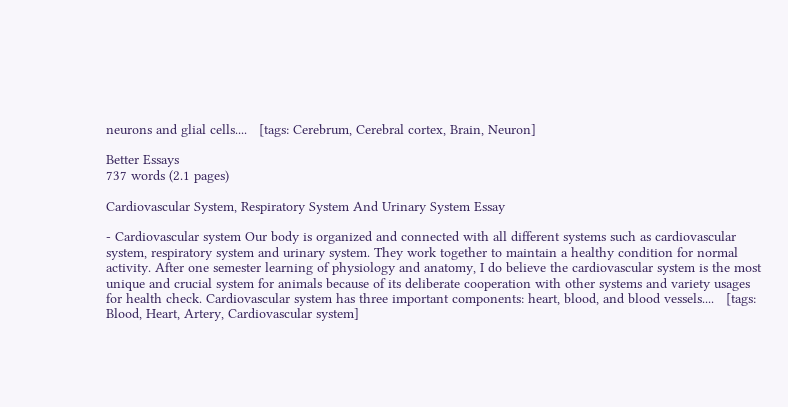neurons and glial cells....   [tags: Cerebrum, Cerebral cortex, Brain, Neuron]

Better Essays
737 words (2.1 pages)

Cardiovascular System, Respiratory System And Urinary System Essay

- Cardiovascular system Our body is organized and connected with all different systems such as cardiovascular system, respiratory system and urinary system. They work together to maintain a healthy condition for normal activity. After one semester learning of physiology and anatomy, I do believe the cardiovascular system is the most unique and crucial system for animals because of its deliberate cooperation with other systems and variety usages for health check. Cardiovascular system has three important components: heart, blood, and blood vessels....   [tags: Blood, Heart, Artery, Cardiovascular system]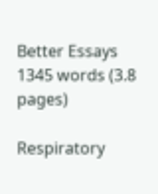Better Essays
1345 words (3.8 pages)

Respiratory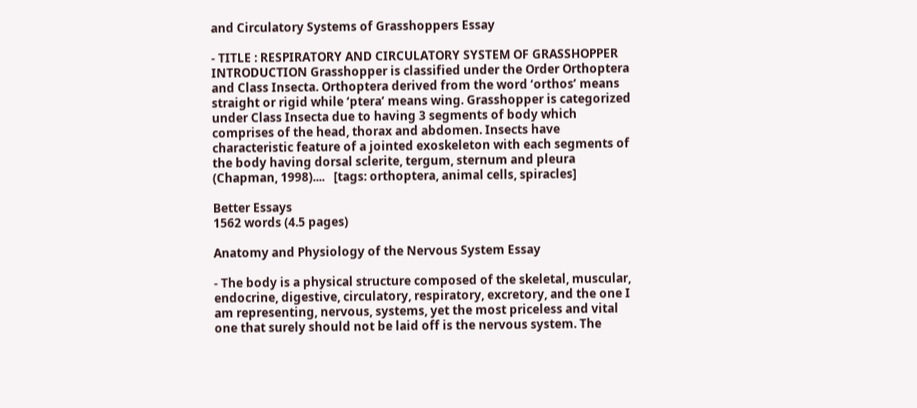and Circulatory Systems of Grasshoppers Essay

- TITLE : RESPIRATORY AND CIRCULATORY SYSTEM OF GRASSHOPPER INTRODUCTION Grasshopper is classified under the Order Orthoptera and Class Insecta. Orthoptera derived from the word ‘orthos’ means straight or rigid while ‘ptera’ means wing. Grasshopper is categorized under Class Insecta due to having 3 segments of body which comprises of the head, thorax and abdomen. Insects have characteristic feature of a jointed exoskeleton with each segments of the body having dorsal sclerite, tergum, sternum and pleura (Chapman, 1998)....   [tags: orthoptera, animal cells, spiracles]

Better Essays
1562 words (4.5 pages)

Anatomy and Physiology of the Nervous System Essay

- The body is a physical structure composed of the skeletal, muscular, endocrine, digestive, circulatory, respiratory, excretory, and the one I am representing, nervous, systems, yet the most priceless and vital one that surely should not be laid off is the nervous system. The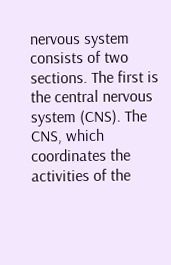nervous system consists of two sections. The first is the central nervous system (CNS). The CNS, which coordinates the activities of the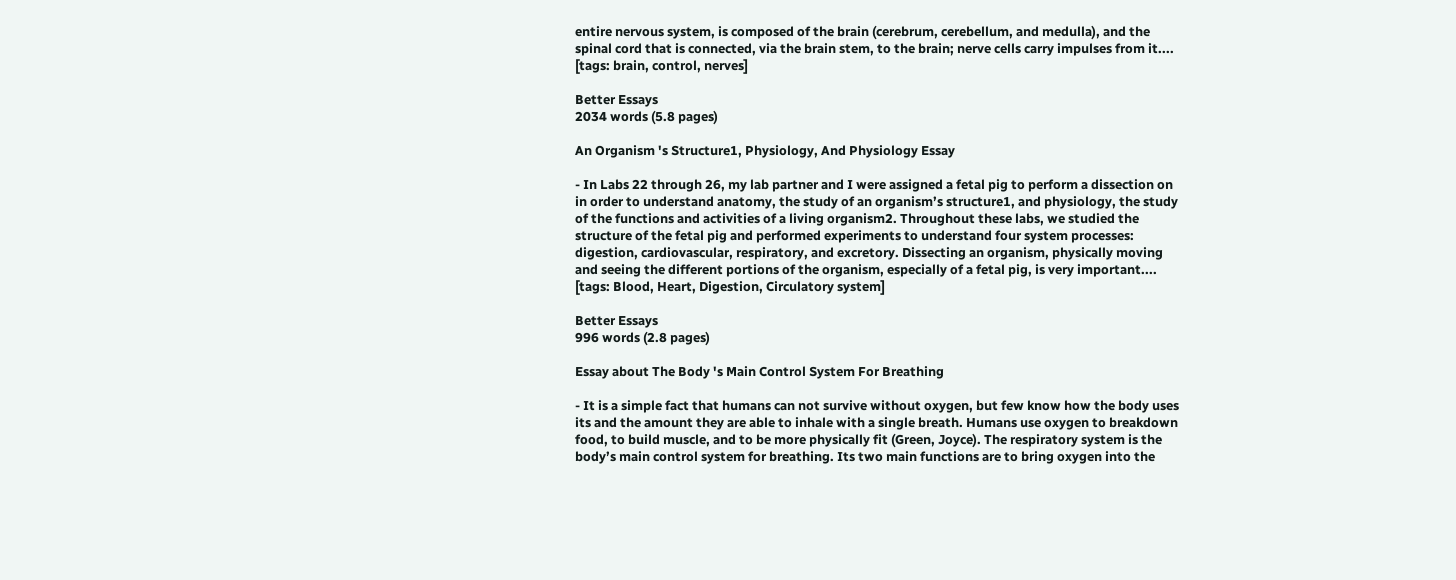entire nervous system, is composed of the brain (cerebrum, cerebellum, and medulla), and the spinal cord that is connected, via the brain stem, to the brain; nerve cells carry impulses from it....   [tags: brain, control, nerves]

Better Essays
2034 words (5.8 pages)

An Organism 's Structure1, Physiology, And Physiology Essay

- In Labs 22 through 26, my lab partner and I were assigned a fetal pig to perform a dissection on in order to understand anatomy, the study of an organism’s structure1, and physiology, the study of the functions and activities of a living organism2. Throughout these labs, we studied the structure of the fetal pig and performed experiments to understand four system processes: digestion, cardiovascular, respiratory, and excretory. Dissecting an organism, physically moving and seeing the different portions of the organism, especially of a fetal pig, is very important....   [tags: Blood, Heart, Digestion, Circulatory system]

Better Essays
996 words (2.8 pages)

Essay about The Body 's Main Control System For Breathing

- It is a simple fact that humans can not survive without oxygen, but few know how the body uses its and the amount they are able to inhale with a single breath. Humans use oxygen to breakdown food, to build muscle, and to be more physically fit (Green, Joyce). The respiratory system is the body’s main control system for breathing. Its two main functions are to bring oxygen into the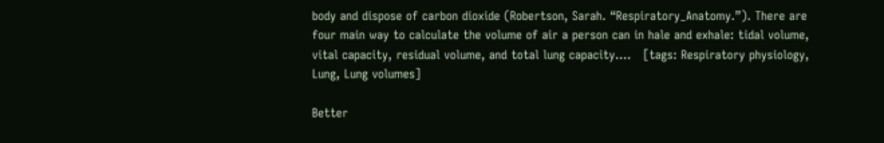body and dispose of carbon dioxide (Robertson, Sarah. “Respiratory_Anatomy.”). There are four main way to calculate the volume of air a person can in hale and exhale: tidal volume, vital capacity, residual volume, and total lung capacity....   [tags: Respiratory physiology, Lung, Lung volumes]

Better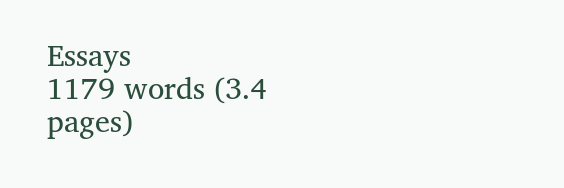Essays
1179 words (3.4 pages)